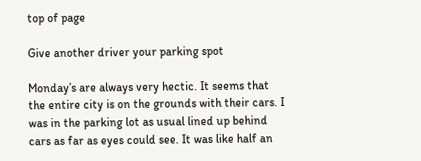top of page

Give another driver your parking spot

Monday’s are always very hectic. It seems that the entire city is on the grounds with their cars. I was in the parking lot as usual lined up behind cars as far as eyes could see. It was like half an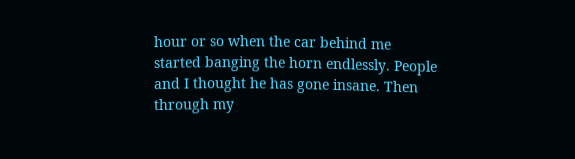hour or so when the car behind me started banging the horn endlessly. People and I thought he has gone insane. Then through my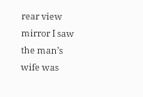rear view mirror I saw the man’s wife was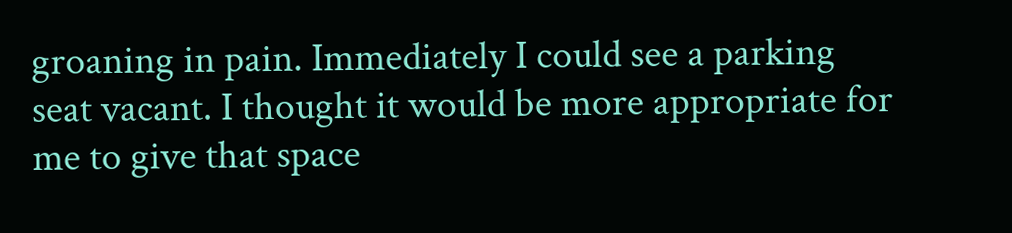groaning in pain. Immediately I could see a parking seat vacant. I thought it would be more appropriate for me to give that space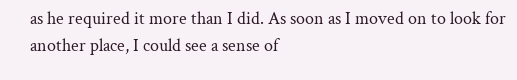as he required it more than I did. As soon as I moved on to look for another place, I could see a sense of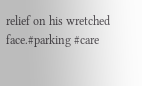relief on his wretched face.#parking #care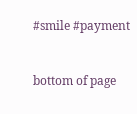#smile #payment


bottom of page